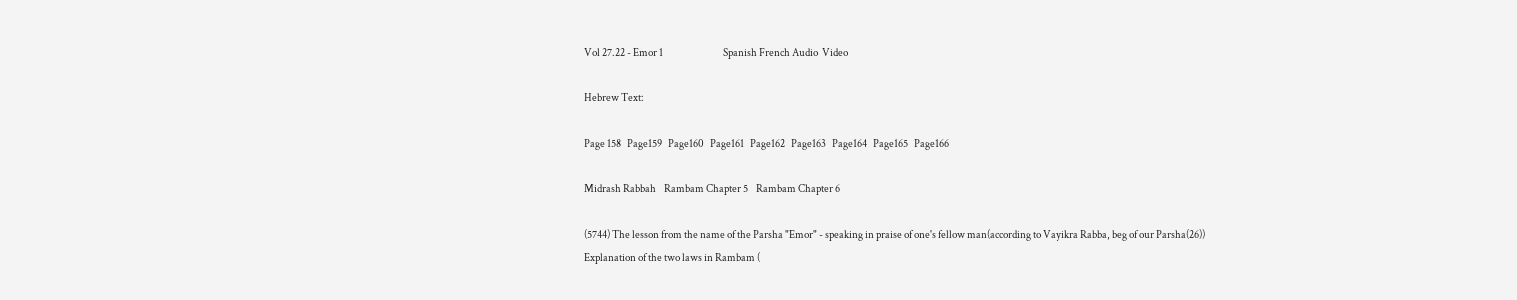Vol 27.22 - Emor 1                              Spanish French Audio  Video

Hebrew Text:

Page 158   Page159   Page160   Page161   Page162   Page163   Page164   Page165   Page166

Midrash Rabbah    Rambam Chapter 5    Rambam Chapter 6

(5744) The lesson from the name of the Parsha "Emor" - speaking in praise of one's fellow man(according to Vayikra Rabba, beg of our Parsha(26))
Explanation of the two laws in Rambam (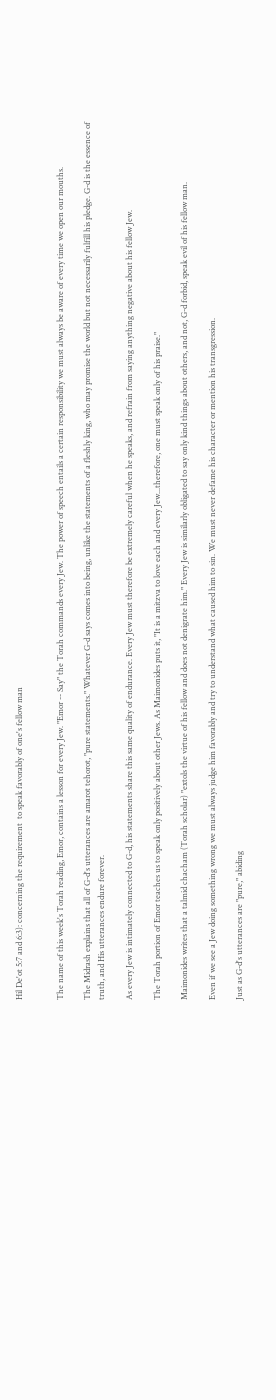Hil De'ot 5:7 and 6:3): concerning the requirement  to speak favorably of one's fellow man


The name of this week's Torah reading, Emor, contains a lesson for every Jew. "Emor -- Say" the Torah commands every Jew. The power of speech entails a certain responsibility we must always be aware of every time we open our mouths.

The Midrash explains that all of G-d's utterances are amarot tehorot, "pure statements." Whatever G-d says comes into being, unlike the statements of a fleshly king, who may promise the world but not necessarily fulfill his pledge. G-d is the essence of truth, and His utterances endure forever.

As every Jew is intimately connected to G-d, his statements share this same quality of endurance. Every Jew must therefore be extremely careful when he speaks, and refrain from saying anything negative about his fellow Jew.

The Torah portion of Emor teaches us to speak only positively about other Jews. As Maimonides puts it, "It is a mitzva to love each and every Jew...therefore, one must speak only of his praise."

Maimonides writes that a talmid chacham (Torah scholar) "extols the virtue of his fellow and does not denigrate him." Every Jew is similarly obligated to say only kind things about others, and not, G-d forbid, speak evil of his fellow man.

Even if we see a Jew doing something wrong we must always judge him favorably and try to understand what caused him to sin. We must never defame his character or mention his transgression.

Just as G-d's utterances are "pure," abiding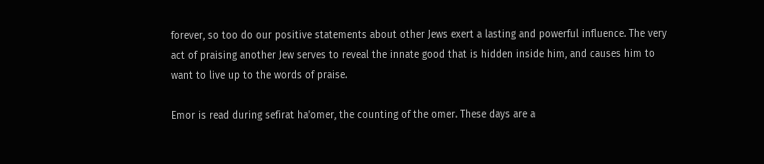forever, so too do our positive statements about other Jews exert a lasting and powerful influence. The very act of praising another Jew serves to reveal the innate good that is hidden inside him, and causes him to want to live up to the words of praise.

Emor is read during sefirat ha'omer, the counting of the omer. These days are a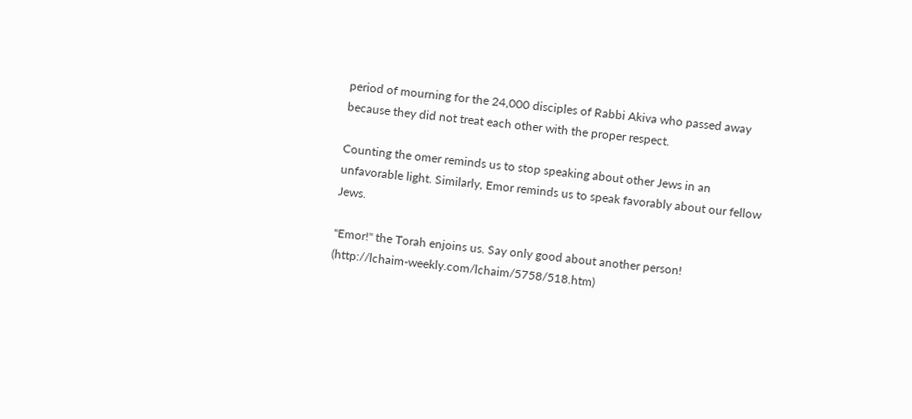period of mourning for the 24,000 disciples of Rabbi Akiva who passed away because they did not treat each other with the proper respect.

Counting the omer reminds us to stop speaking about other Jews in an unfavorable light. Similarly, Emor reminds us to speak favorably about our fellow Jews.

"Emor!" the Torah enjoins us. Say only good about another person! (http://lchaim-weekly.com/lchaim/5758/518.htm)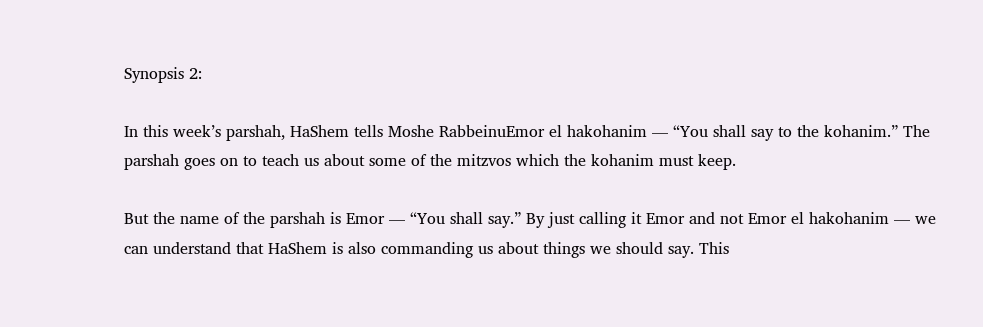Synopsis 2:

In this week’s parshah, HaShem tells Moshe RabbeinuEmor el hakohanim — “You shall say to the kohanim.” The parshah goes on to teach us about some of the mitzvos which the kohanim must keep.

But the name of the parshah is Emor — “You shall say.” By just calling it Emor and not Emor el hakohanim — we can understand that HaShem is also commanding us about things we should say. This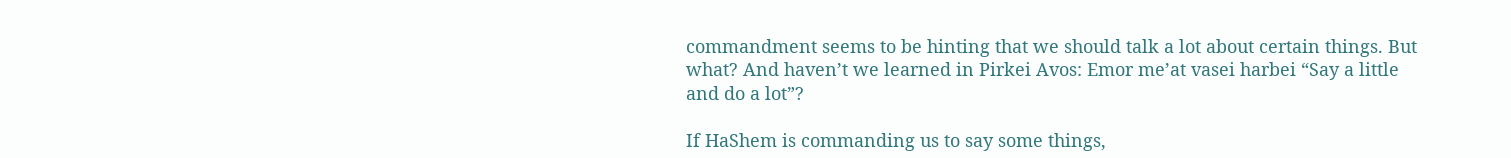commandment seems to be hinting that we should talk a lot about certain things. But what? And haven’t we learned in Pirkei Avos: Emor me’at vasei harbei “Say a little and do a lot”?

If HaShem is commanding us to say some things,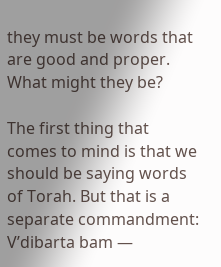they must be words that are good and proper. What might they be?

The first thing that comes to mind is that we should be saying words of Torah. But that is a separate commandment: V’dibarta bam —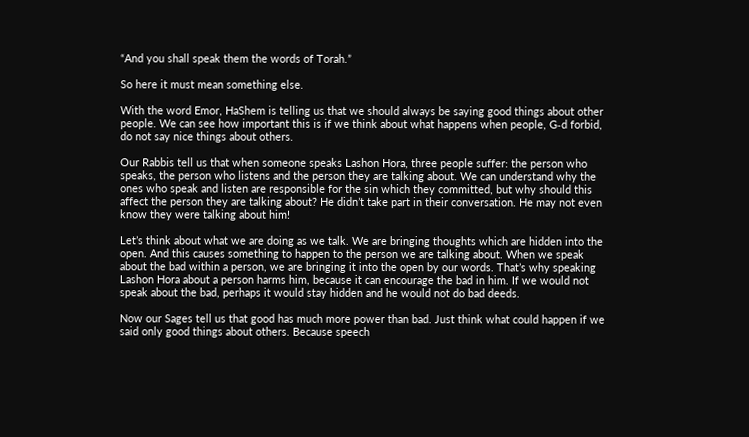“And you shall speak them the words of Torah.”

So here it must mean something else.

With the word Emor, HaShem is telling us that we should always be saying good things about other people. We can see how important this is if we think about what happens when people, G‑d forbid, do not say nice things about others.

Our Rabbis tell us that when someone speaks Lashon Hora, three people suffer: the person who speaks, the person who listens and the person they are talking about. We can understand why the ones who speak and listen are responsible for the sin which they committed, but why should this affect the person they are talking about? He didn’t take part in their conversation. He may not even know they were talking about him!

Let’s think about what we are doing as we talk. We are bringing thoughts which are hidden into the open. And this causes something to happen to the person we are talking about. When we speak about the bad within a person, we are bringing it into the open by our words. That’s why speaking Lashon Hora about a person harms him, because it can encourage the bad in him. If we would not speak about the bad, perhaps it would stay hidden and he would not do bad deeds.

Now our Sages tell us that good has much more power than bad. Just think what could happen if we said only good things about others. Because speech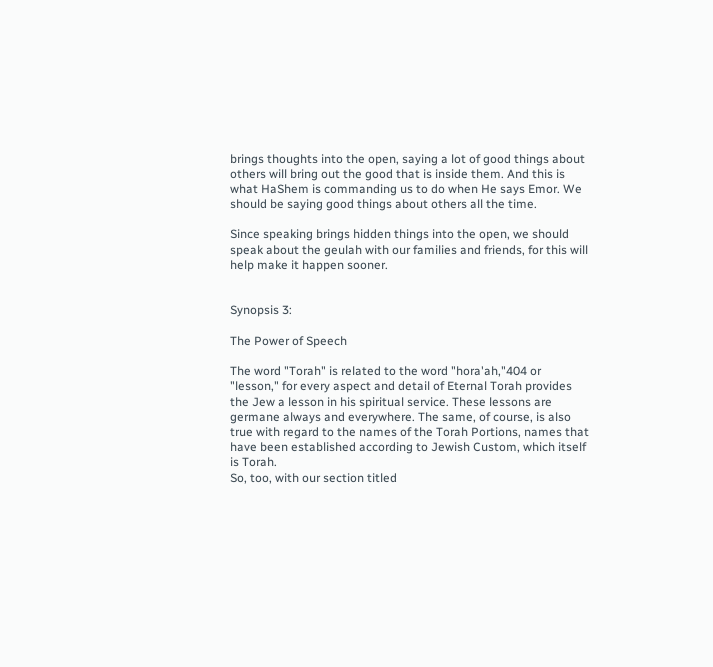brings thoughts into the open, saying a lot of good things about others will bring out the good that is inside them. And this is what HaShem is commanding us to do when He says Emor. We should be saying good things about others all the time.

Since speaking brings hidden things into the open, we should speak about the geulah with our families and friends, for this will help make it happen sooner.


Synopsis 3:

The Power of Speech

The word "Torah" is related to the word "hora'ah,"404 or "lesson," for every aspect and detail of Eternal Torah provides the Jew a lesson in his spiritual service. These lessons are germane always and everywhere. The same, of course, is also true with regard to the names of the Torah Portions, names that have been established according to Jewish Custom, which itself is Torah.
So, too, with our section titled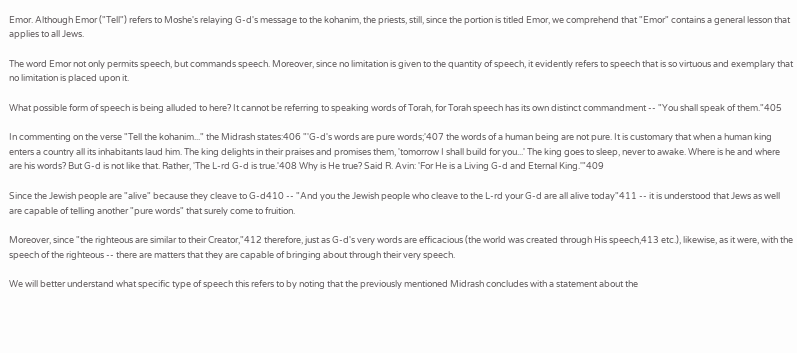Emor. Although Emor ("Tell") refers to Moshe's relaying G-d's message to the kohanim, the priests, still, since the portion is titled Emor, we comprehend that "Emor" contains a general lesson that applies to all Jews.

The word Emor not only permits speech, but commands speech. Moreover, since no limitation is given to the quantity of speech, it evidently refers to speech that is so virtuous and exemplary that no limitation is placed upon it.

What possible form of speech is being alluded to here? It cannot be referring to speaking words of Torah, for Torah speech has its own distinct commandment -- "You shall speak of them."405

In commenting on the verse "Tell the kohanim..." the Midrash states:406 "'G-d's words are pure words;'407 the words of a human being are not pure. It is customary that when a human king enters a country all its inhabitants laud him. The king delights in their praises and promises them, 'tomorrow I shall build for you...' The king goes to sleep, never to awake. Where is he and where are his words? But G-d is not like that. Rather, 'The L-rd G-d is true.'408 Why is He true? Said R. Avin: 'For He is a Living G-d and Eternal King.'"409

Since the Jewish people are "alive" because they cleave to G-d410 -- "And you the Jewish people who cleave to the L-rd your G-d are all alive today"411 -- it is understood that Jews as well are capable of telling another "pure words" that surely come to fruition.

Moreover, since "the righteous are similar to their Creator,"412 therefore, just as G-d's very words are efficacious (the world was created through His speech,413 etc.), likewise, as it were, with the speech of the righteous -- there are matters that they are capable of bringing about through their very speech.

We will better understand what specific type of speech this refers to by noting that the previously mentioned Midrash concludes with a statement about the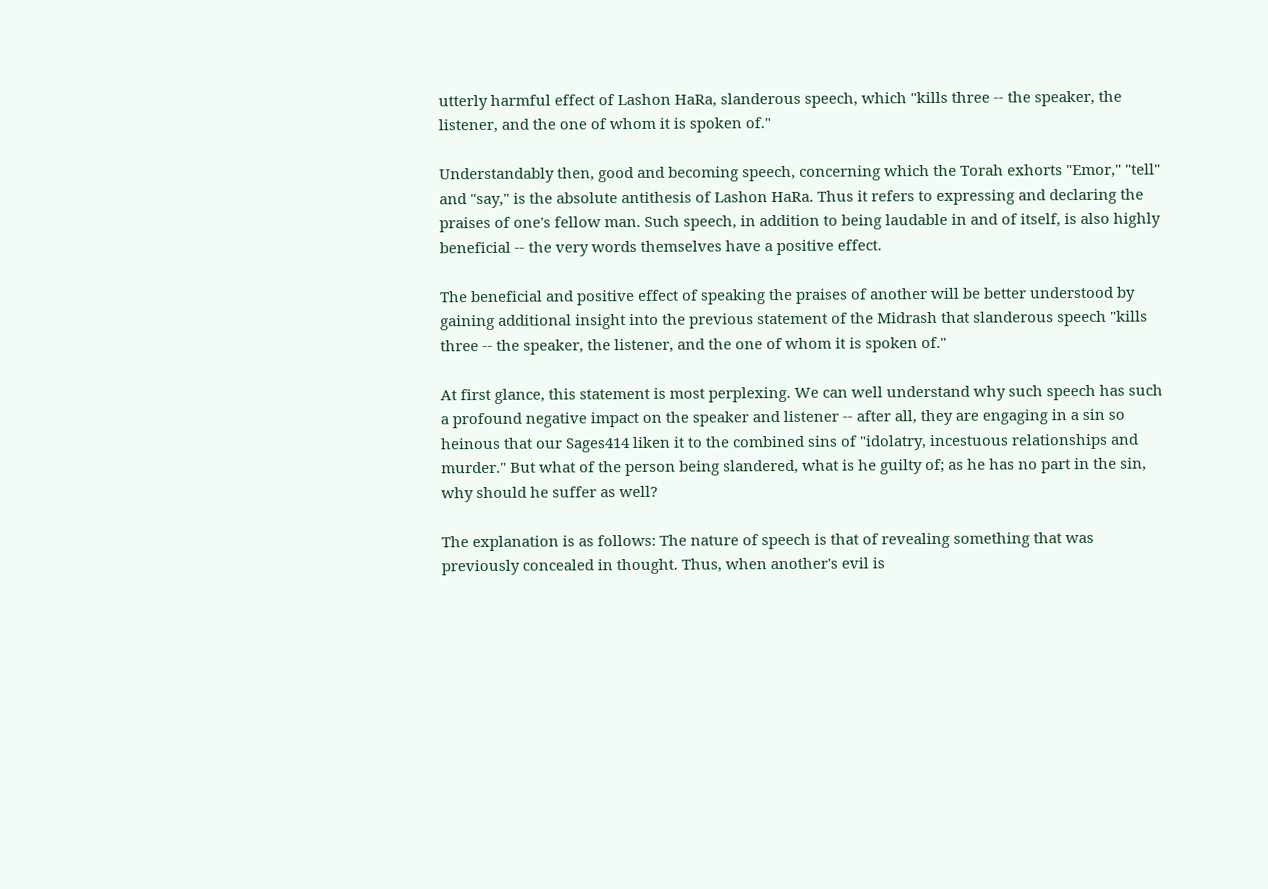utterly harmful effect of Lashon HaRa, slanderous speech, which "kills three -- the speaker, the listener, and the one of whom it is spoken of."

Understandably then, good and becoming speech, concerning which the Torah exhorts "Emor," "tell" and "say," is the absolute antithesis of Lashon HaRa. Thus it refers to expressing and declaring the praises of one's fellow man. Such speech, in addition to being laudable in and of itself, is also highly beneficial -- the very words themselves have a positive effect.

The beneficial and positive effect of speaking the praises of another will be better understood by gaining additional insight into the previous statement of the Midrash that slanderous speech "kills three -- the speaker, the listener, and the one of whom it is spoken of."

At first glance, this statement is most perplexing. We can well understand why such speech has such a profound negative impact on the speaker and listener -- after all, they are engaging in a sin so heinous that our Sages414 liken it to the combined sins of "idolatry, incestuous relationships and murder." But what of the person being slandered, what is he guilty of; as he has no part in the sin, why should he suffer as well?

The explanation is as follows: The nature of speech is that of revealing something that was previously concealed in thought. Thus, when another's evil is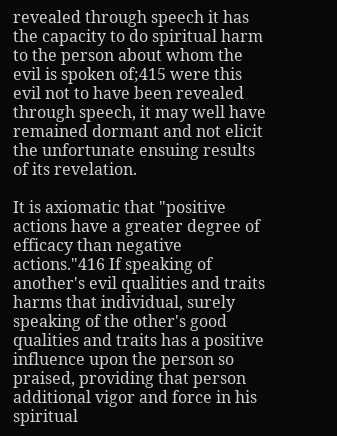revealed through speech it has the capacity to do spiritual harm to the person about whom the evil is spoken of;415 were this evil not to have been revealed through speech, it may well have remained dormant and not elicit the unfortunate ensuing results of its revelation.

It is axiomatic that "positive actions have a greater degree of efficacy than negative actions."416 If speaking of another's evil qualities and traits harms that individual, surely speaking of the other's good qualities and traits has a positive influence upon the person so praised, providing that person additional vigor and force in his spiritual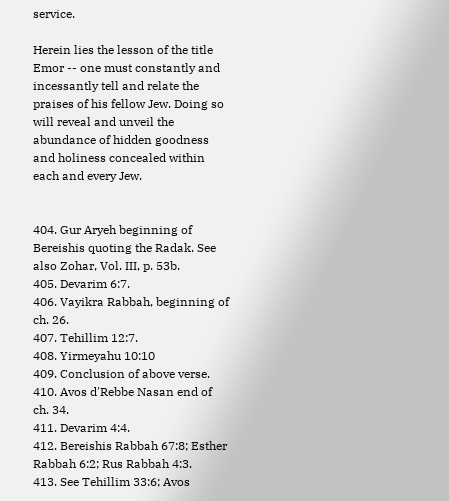service.

Herein lies the lesson of the title Emor -- one must constantly and incessantly tell and relate the praises of his fellow Jew. Doing so will reveal and unveil the abundance of hidden goodness and holiness concealed within each and every Jew.


404. Gur Aryeh beginning of Bereishis quoting the Radak. See also Zohar, Vol. III, p. 53b.
405. Devarim 6:7.
406. Vayikra Rabbah, beginning of ch. 26.
407. Tehillim 12:7.
408. Yirmeyahu 10:10
409. Conclusion of above verse.
410. Avos d'Rebbe Nasan end of ch. 34.
411. Devarim 4:4.
412. Bereishis Rabbah 67:8; Esther Rabbah 6:2; Rus Rabbah 4:3.
413. See Tehillim 33:6; Avos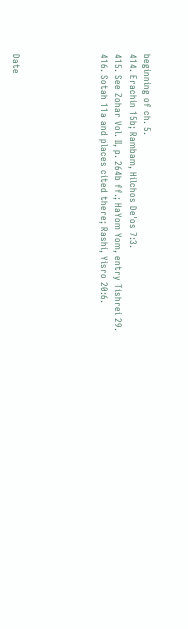beginning of ch. 5.
414. Erachin 15b; Rambam, Hilchos De'os 7:3.
415. See Zohar Vol. II, p. 264b ff.; HaYom Yom, entry Tishrei 29.
416. Sotah 11a and places cited there; Rashi, Yisro 20:6.





Date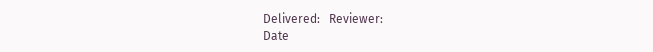Delivered:   Reviewer:
Date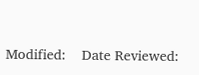Modified:    Date Reviewed: